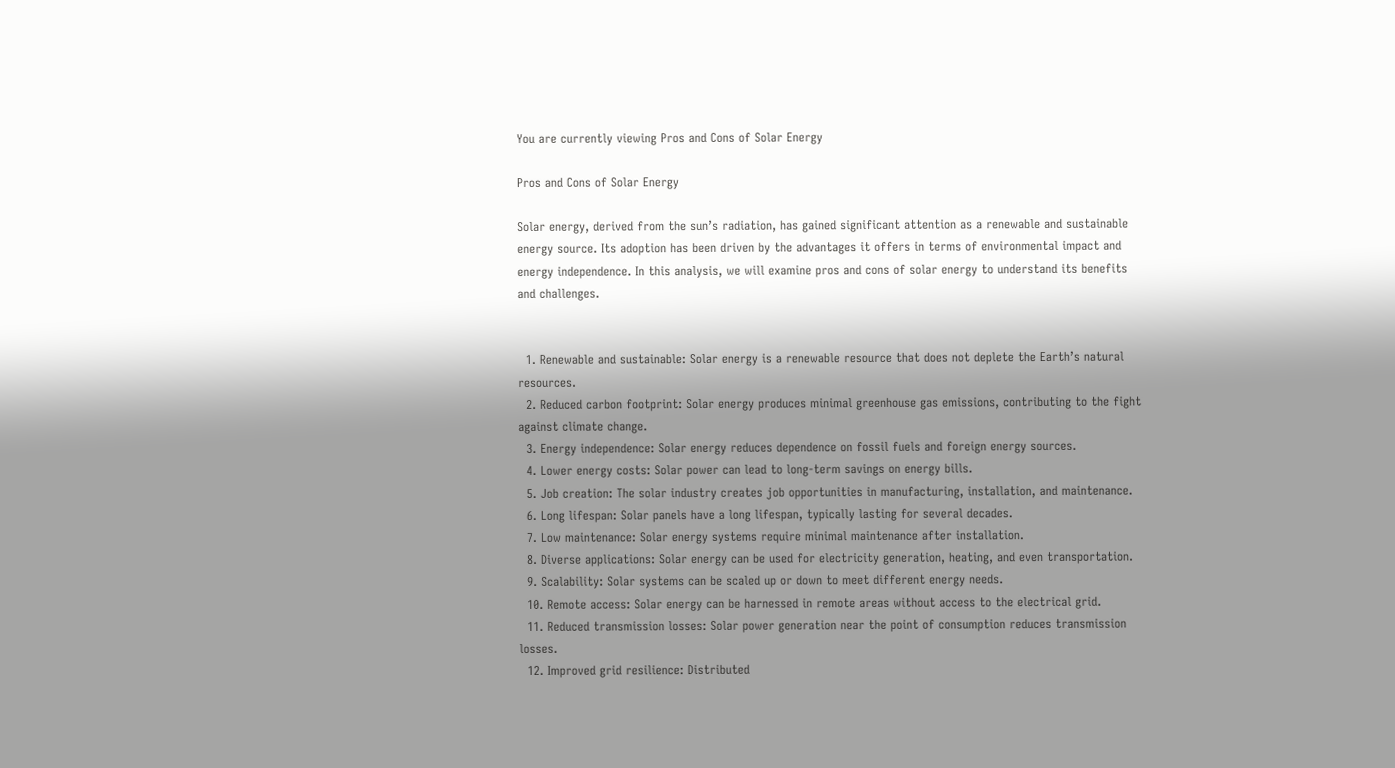You are currently viewing Pros and Cons of Solar Energy

Pros and Cons of Solar Energy

Solar energy, derived from the sun’s radiation, has gained significant attention as a renewable and sustainable energy source. Its adoption has been driven by the advantages it offers in terms of environmental impact and energy independence. In this analysis, we will examine pros and cons of solar energy to understand its benefits and challenges.


  1. Renewable and sustainable: Solar energy is a renewable resource that does not deplete the Earth’s natural resources.
  2. Reduced carbon footprint: Solar energy produces minimal greenhouse gas emissions, contributing to the fight against climate change.
  3. Energy independence: Solar energy reduces dependence on fossil fuels and foreign energy sources.
  4. Lower energy costs: Solar power can lead to long-term savings on energy bills.
  5. Job creation: The solar industry creates job opportunities in manufacturing, installation, and maintenance.
  6. Long lifespan: Solar panels have a long lifespan, typically lasting for several decades.
  7. Low maintenance: Solar energy systems require minimal maintenance after installation.
  8. Diverse applications: Solar energy can be used for electricity generation, heating, and even transportation.
  9. Scalability: Solar systems can be scaled up or down to meet different energy needs.
  10. Remote access: Solar energy can be harnessed in remote areas without access to the electrical grid.
  11. Reduced transmission losses: Solar power generation near the point of consumption reduces transmission losses.
  12. Improved grid resilience: Distributed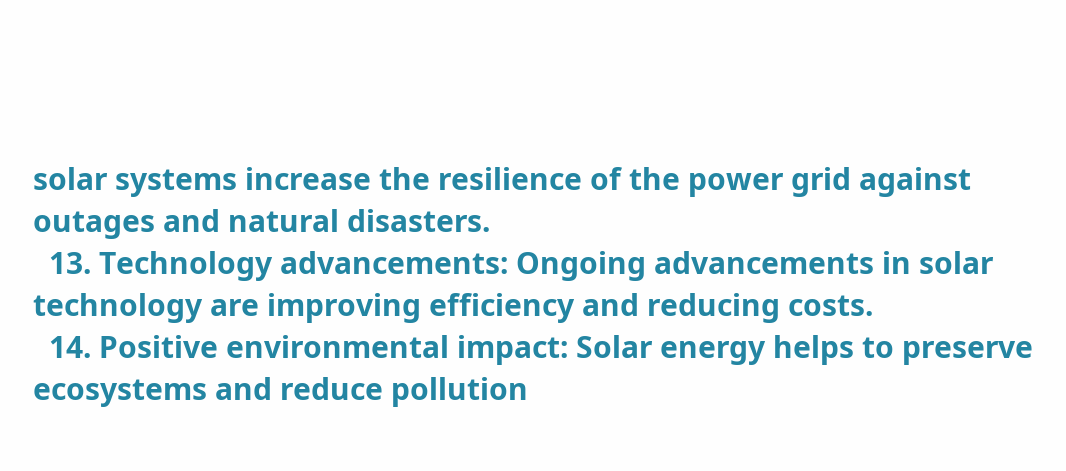solar systems increase the resilience of the power grid against outages and natural disasters.
  13. Technology advancements: Ongoing advancements in solar technology are improving efficiency and reducing costs.
  14. Positive environmental impact: Solar energy helps to preserve ecosystems and reduce pollution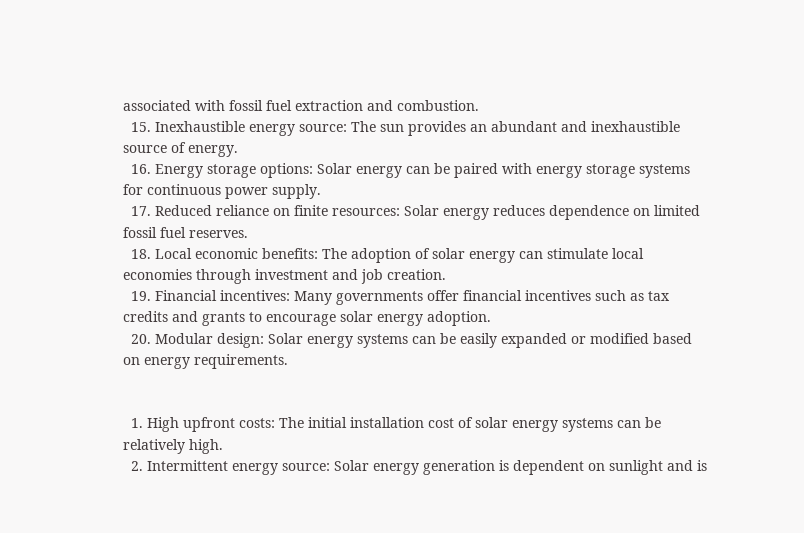associated with fossil fuel extraction and combustion.
  15. Inexhaustible energy source: The sun provides an abundant and inexhaustible source of energy.
  16. Energy storage options: Solar energy can be paired with energy storage systems for continuous power supply.
  17. Reduced reliance on finite resources: Solar energy reduces dependence on limited fossil fuel reserves.
  18. Local economic benefits: The adoption of solar energy can stimulate local economies through investment and job creation.
  19. Financial incentives: Many governments offer financial incentives such as tax credits and grants to encourage solar energy adoption.
  20. Modular design: Solar energy systems can be easily expanded or modified based on energy requirements.


  1. High upfront costs: The initial installation cost of solar energy systems can be relatively high.
  2. Intermittent energy source: Solar energy generation is dependent on sunlight and is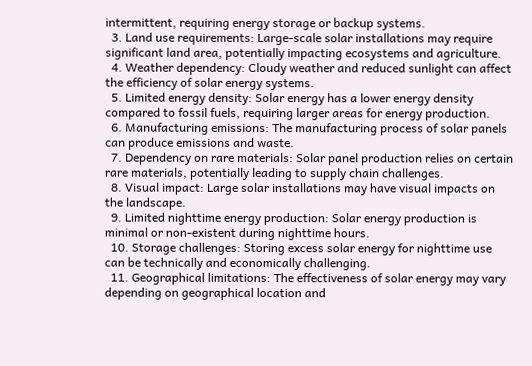intermittent, requiring energy storage or backup systems.
  3. Land use requirements: Large-scale solar installations may require significant land area, potentially impacting ecosystems and agriculture.
  4. Weather dependency: Cloudy weather and reduced sunlight can affect the efficiency of solar energy systems.
  5. Limited energy density: Solar energy has a lower energy density compared to fossil fuels, requiring larger areas for energy production.
  6. Manufacturing emissions: The manufacturing process of solar panels can produce emissions and waste.
  7. Dependency on rare materials: Solar panel production relies on certain rare materials, potentially leading to supply chain challenges.
  8. Visual impact: Large solar installations may have visual impacts on the landscape.
  9. Limited nighttime energy production: Solar energy production is minimal or non-existent during nighttime hours.
  10. Storage challenges: Storing excess solar energy for nighttime use can be technically and economically challenging.
  11. Geographical limitations: The effectiveness of solar energy may vary depending on geographical location and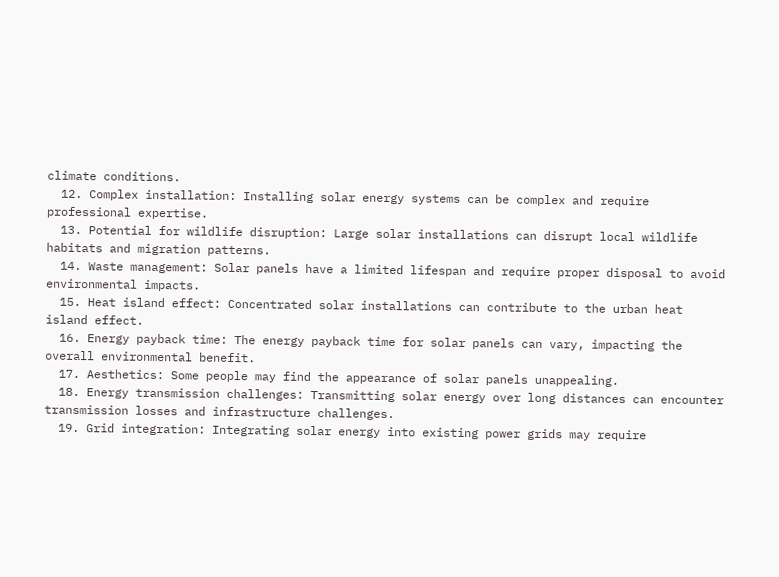climate conditions.
  12. Complex installation: Installing solar energy systems can be complex and require professional expertise.
  13. Potential for wildlife disruption: Large solar installations can disrupt local wildlife habitats and migration patterns.
  14. Waste management: Solar panels have a limited lifespan and require proper disposal to avoid environmental impacts.
  15. Heat island effect: Concentrated solar installations can contribute to the urban heat island effect.
  16. Energy payback time: The energy payback time for solar panels can vary, impacting the overall environmental benefit.
  17. Aesthetics: Some people may find the appearance of solar panels unappealing.
  18. Energy transmission challenges: Transmitting solar energy over long distances can encounter transmission losses and infrastructure challenges.
  19. Grid integration: Integrating solar energy into existing power grids may require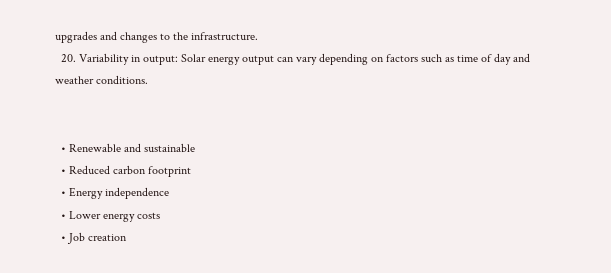upgrades and changes to the infrastructure.
  20. Variability in output: Solar energy output can vary depending on factors such as time of day and weather conditions.


  • Renewable and sustainable
  • Reduced carbon footprint
  • Energy independence
  • Lower energy costs
  • Job creation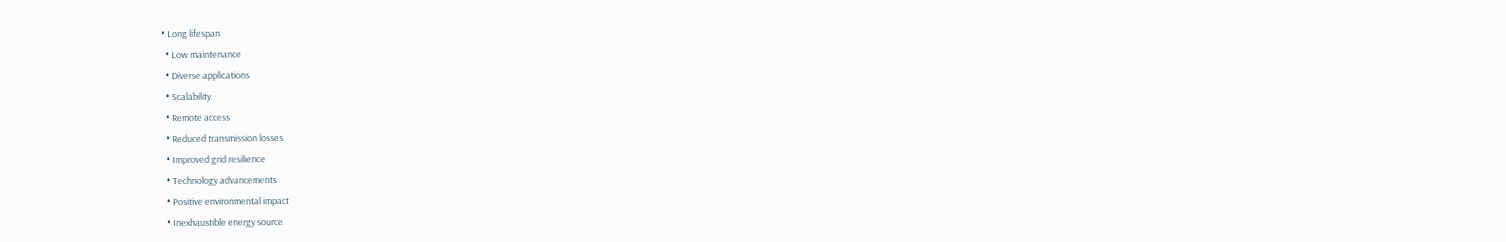• Long lifespan
  • Low maintenance
  • Diverse applications
  • Scalability
  • Remote access
  • Reduced transmission losses
  • Improved grid resilience
  • Technology advancements
  • Positive environmental impact
  • Inexhaustible energy source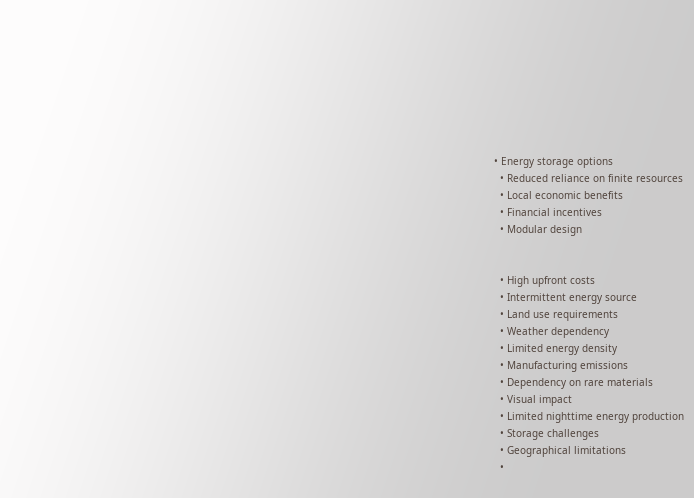• Energy storage options
  • Reduced reliance on finite resources
  • Local economic benefits
  • Financial incentives
  • Modular design


  • High upfront costs
  • Intermittent energy source
  • Land use requirements
  • Weather dependency
  • Limited energy density
  • Manufacturing emissions
  • Dependency on rare materials
  • Visual impact
  • Limited nighttime energy production
  • Storage challenges
  • Geographical limitations
  •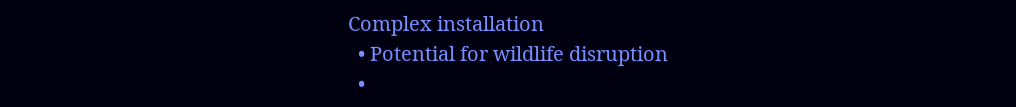Complex installation
  • Potential for wildlife disruption
  •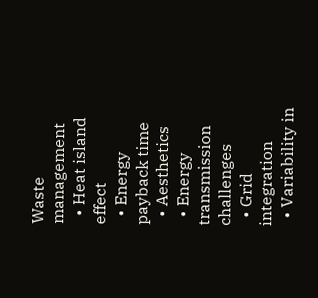Waste management
  • Heat island effect
  • Energy payback time
  • Aesthetics
  • Energy transmission challenges
  • Grid integration
  • Variability in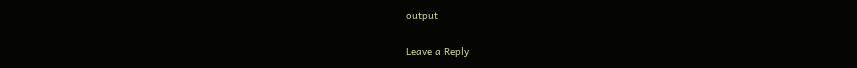output

Leave a Reply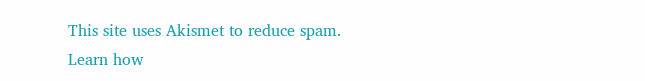This site uses Akismet to reduce spam. Learn how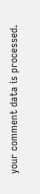your comment data is processed.